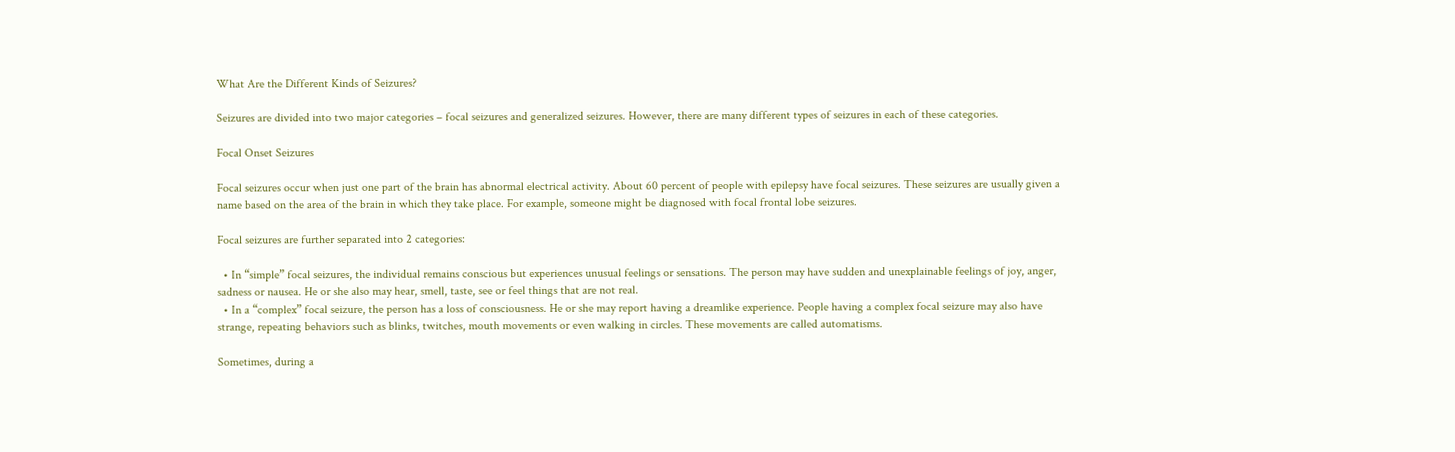What Are the Different Kinds of Seizures?

Seizures are divided into two major categories – focal seizures and generalized seizures. However, there are many different types of seizures in each of these categories.

Focal Onset Seizures

Focal seizures occur when just one part of the brain has abnormal electrical activity. About 60 percent of people with epilepsy have focal seizures. These seizures are usually given a name based on the area of the brain in which they take place. For example, someone might be diagnosed with focal frontal lobe seizures.

Focal seizures are further separated into 2 categories:

  • In “simple” focal seizures, the individual remains conscious but experiences unusual feelings or sensations. The person may have sudden and unexplainable feelings of joy, anger, sadness or nausea. He or she also may hear, smell, taste, see or feel things that are not real.
  • In a “complex” focal seizure, the person has a loss of consciousness. He or she may report having a dreamlike experience. People having a complex focal seizure may also have strange, repeating behaviors such as blinks, twitches, mouth movements or even walking in circles. These movements are called automatisms.

Sometimes, during a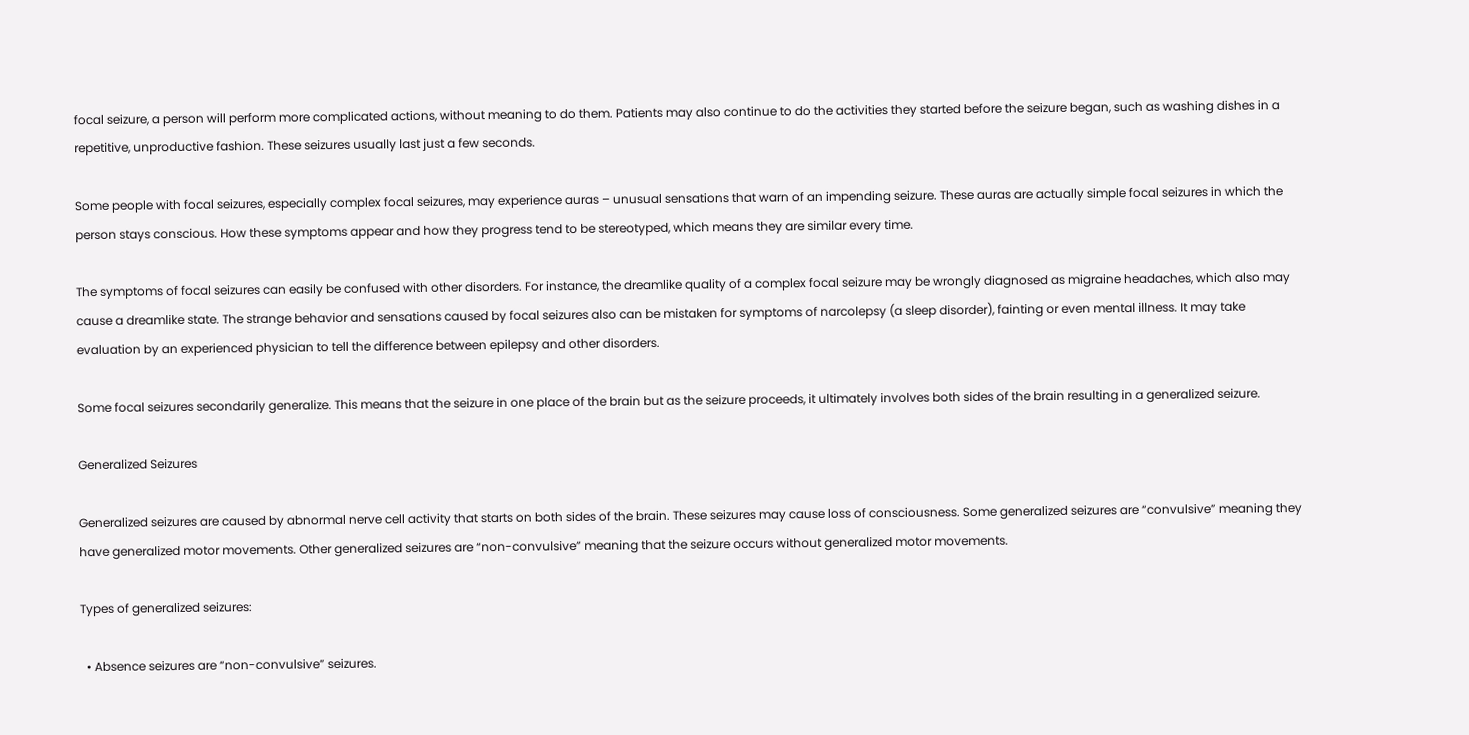focal seizure, a person will perform more complicated actions, without meaning to do them. Patients may also continue to do the activities they started before the seizure began, such as washing dishes in a repetitive, unproductive fashion. These seizures usually last just a few seconds.

Some people with focal seizures, especially complex focal seizures, may experience auras – unusual sensations that warn of an impending seizure. These auras are actually simple focal seizures in which the person stays conscious. How these symptoms appear and how they progress tend to be stereotyped, which means they are similar every time.

The symptoms of focal seizures can easily be confused with other disorders. For instance, the dreamlike quality of a complex focal seizure may be wrongly diagnosed as migraine headaches, which also may cause a dreamlike state. The strange behavior and sensations caused by focal seizures also can be mistaken for symptoms of narcolepsy (a sleep disorder), fainting or even mental illness. It may take evaluation by an experienced physician to tell the difference between epilepsy and other disorders.

Some focal seizures secondarily generalize. This means that the seizure in one place of the brain but as the seizure proceeds, it ultimately involves both sides of the brain resulting in a generalized seizure.

Generalized Seizures

Generalized seizures are caused by abnormal nerve cell activity that starts on both sides of the brain. These seizures may cause loss of consciousness. Some generalized seizures are “convulsive” meaning they have generalized motor movements. Other generalized seizures are “non-convulsive” meaning that the seizure occurs without generalized motor movements.

Types of generalized seizures:

  • Absence seizures are “non-convulsive” seizures.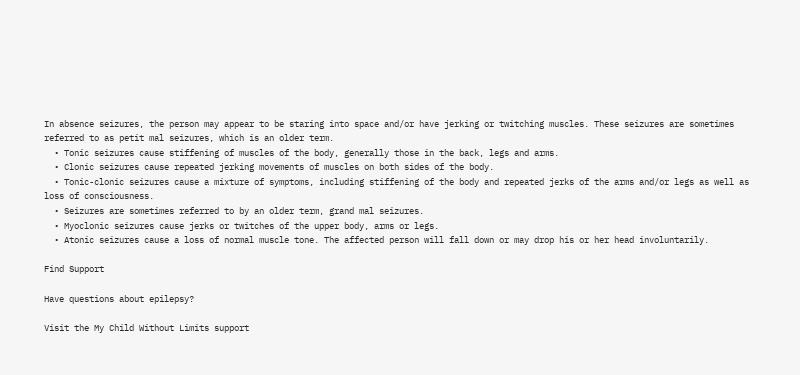In absence seizures, the person may appear to be staring into space and/or have jerking or twitching muscles. These seizures are sometimes referred to as petit mal seizures, which is an older term.
  • Tonic seizures cause stiffening of muscles of the body, generally those in the back, legs and arms.
  • Clonic seizures cause repeated jerking movements of muscles on both sides of the body.
  • Tonic-clonic seizures cause a mixture of symptoms, including stiffening of the body and repeated jerks of the arms and/or legs as well as loss of consciousness.
  • Seizures are sometimes referred to by an older term, grand mal seizures.
  • Myoclonic seizures cause jerks or twitches of the upper body, arms or legs.
  • Atonic seizures cause a loss of normal muscle tone. The affected person will fall down or may drop his or her head involuntarily.

Find Support

Have questions about epilepsy?

Visit the My Child Without Limits support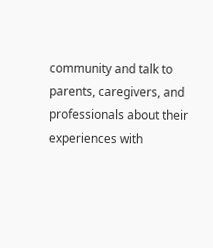community and talk to parents, caregivers, and professionals about their experiences with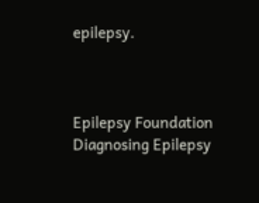epilepsy.



Epilepsy Foundation
Diagnosing Epilepsy